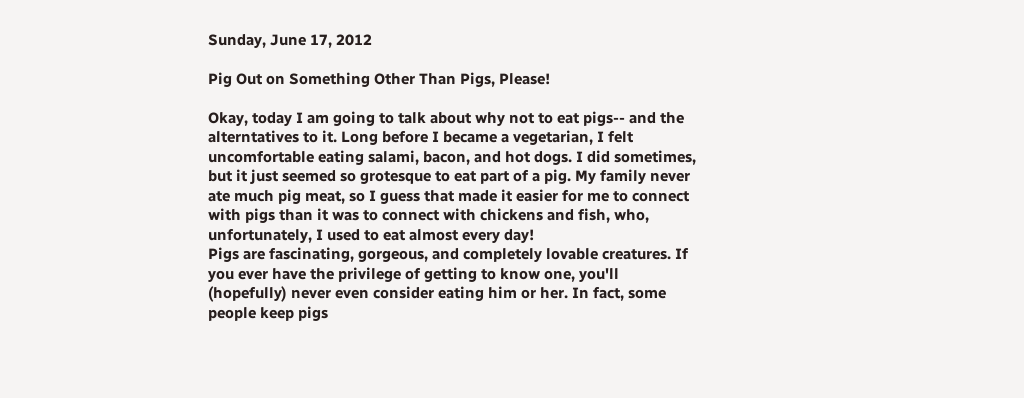Sunday, June 17, 2012

Pig Out on Something Other Than Pigs, Please!

Okay, today I am going to talk about why not to eat pigs-- and the alterntatives to it. Long before I became a vegetarian, I felt uncomfortable eating salami, bacon, and hot dogs. I did sometimes, but it just seemed so grotesque to eat part of a pig. My family never ate much pig meat, so I guess that made it easier for me to connect with pigs than it was to connect with chickens and fish, who, unfortunately, I used to eat almost every day!
Pigs are fascinating, gorgeous, and completely lovable creatures. If you ever have the privilege of getting to know one, you'll (hopefully) never even consider eating him or her. In fact, some people keep pigs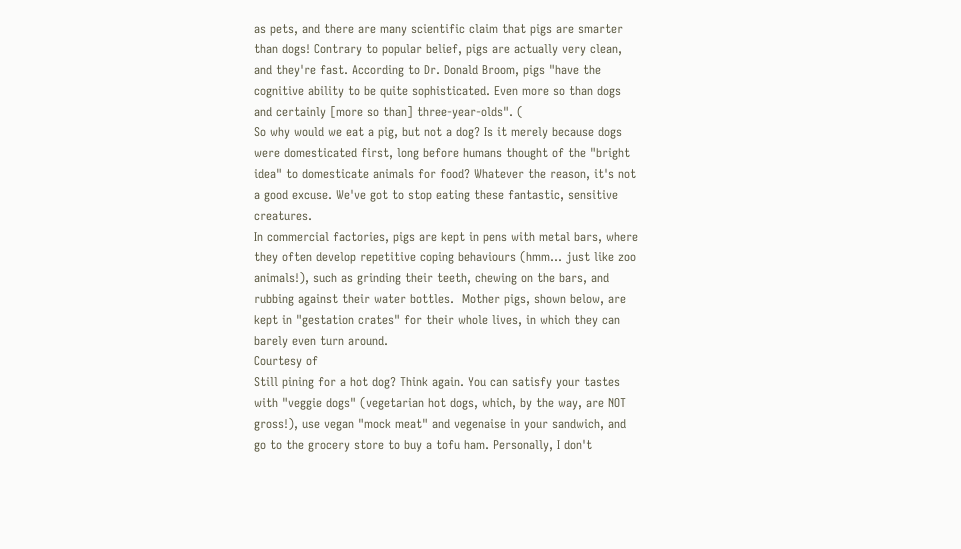as pets, and there are many scientific claim that pigs are smarter than dogs! Contrary to popular belief, pigs are actually very clean, and they're fast. According to Dr. Donald Broom, pigs "have the cognitive ability to be quite sophisticated. Even more so than dogs and certainly [more so than] three-year-olds". (
So why would we eat a pig, but not a dog? Is it merely because dogs were domesticated first, long before humans thought of the "bright idea" to domesticate animals for food? Whatever the reason, it's not a good excuse. We've got to stop eating these fantastic, sensitive creatures.
In commercial factories, pigs are kept in pens with metal bars, where they often develop repetitive coping behaviours (hmm... just like zoo animals!), such as grinding their teeth, chewing on the bars, and rubbing against their water bottles.  Mother pigs, shown below, are kept in "gestation crates" for their whole lives, in which they can barely even turn around.
Courtesy of
Still pining for a hot dog? Think again. You can satisfy your tastes with "veggie dogs" (vegetarian hot dogs, which, by the way, are NOT gross!), use vegan "mock meat" and vegenaise in your sandwich, and go to the grocery store to buy a tofu ham. Personally, I don't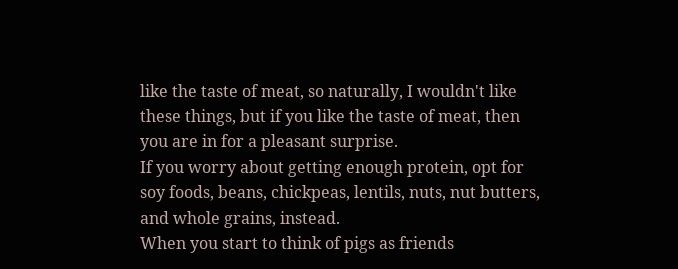like the taste of meat, so naturally, I wouldn't like these things, but if you like the taste of meat, then you are in for a pleasant surprise.
If you worry about getting enough protein, opt for soy foods, beans, chickpeas, lentils, nuts, nut butters, and whole grains, instead.
When you start to think of pigs as friends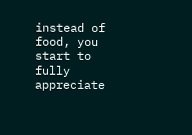instead of food, you start to fully appreciate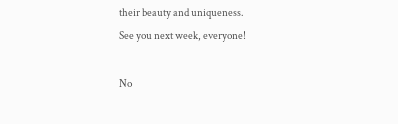their beauty and uniqueness.
See you next week, everyone!

No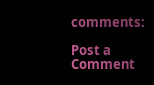comments:

Post a Comment